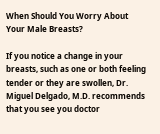When Should You Worry About Your Male Breasts?

If you notice a change in your breasts, such as one or both feeling tender or they are swollen, Dr. Miguel Delgado, M.D. recommends that you see you doctor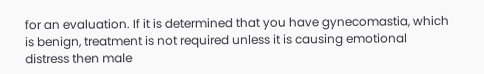for an evaluation. If it is determined that you have gynecomastia, which is benign, treatment is not required unless it is causing emotional distress then male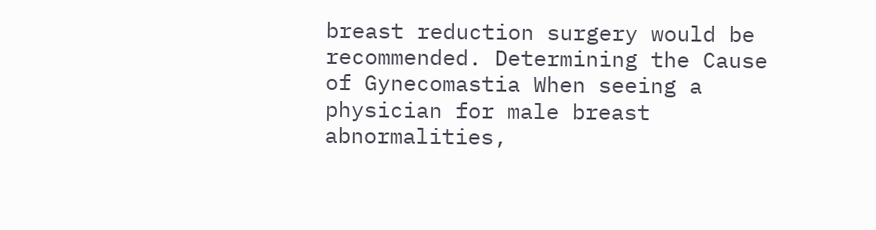breast reduction surgery would be recommended. Determining the Cause of Gynecomastia When seeing a physician for male breast abnormalities,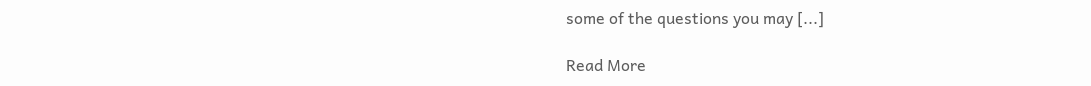some of the questions you may [...]

Read More